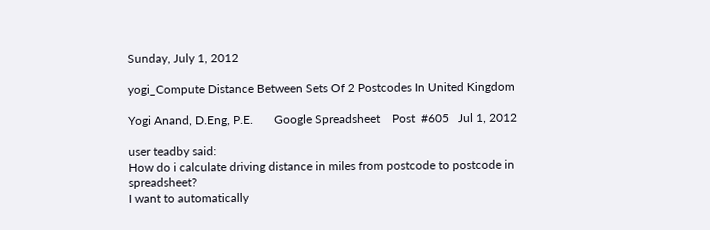Sunday, July 1, 2012

yogi_Compute Distance Between Sets Of 2 Postcodes In United Kingdom

Yogi Anand, D.Eng, P.E.       Google Spreadsheet    Post  #605   Jul 1, 2012

user teadby said:
How do i calculate driving distance in miles from postcode to postcode in spreadsheet?
I want to automatically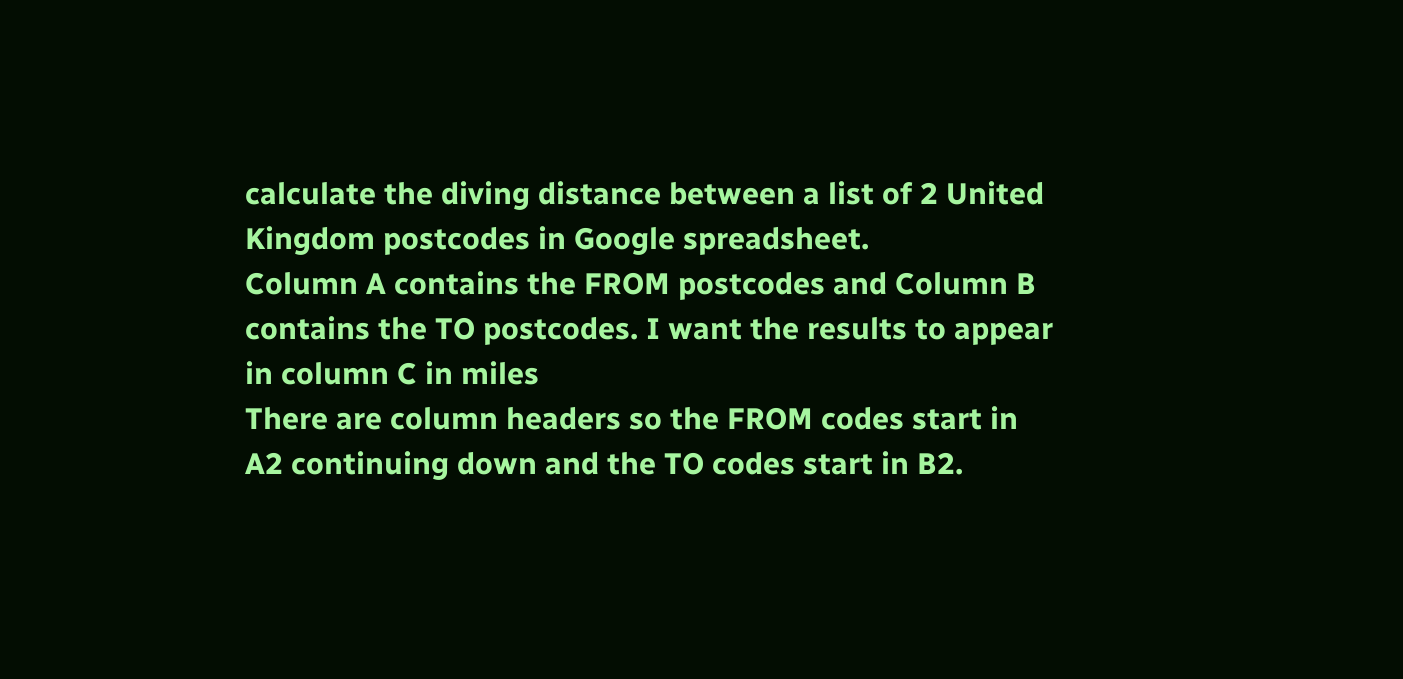calculate the diving distance between a list of 2 United Kingdom postcodes in Google spreadsheet.
Column A contains the FROM postcodes and Column B contains the TO postcodes. I want the results to appear in column C in miles
There are column headers so the FROM codes start in A2 continuing down and the TO codes start in B2.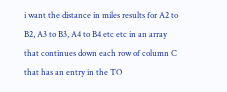i want the distance in miles results for A2 to B2, A3 to B3, A4 to B4 etc etc in an array that continues down each row of column C that has an entry in the TO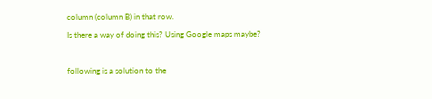column (column B) in that row.
Is there a way of doing this? Using Google maps maybe?

following is a solution to the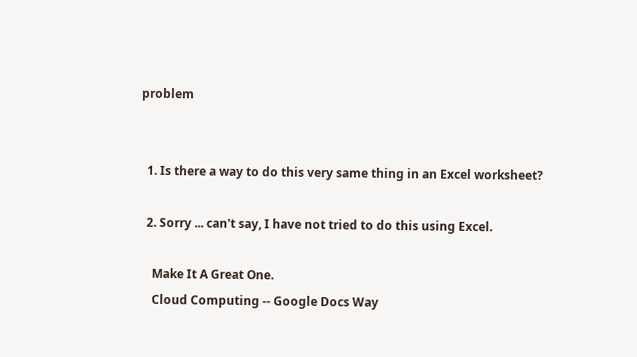problem


  1. Is there a way to do this very same thing in an Excel worksheet?

  2. Sorry ... can't say, I have not tried to do this using Excel.

    Make It A Great One.
    Cloud Computing -- Google Docs Way